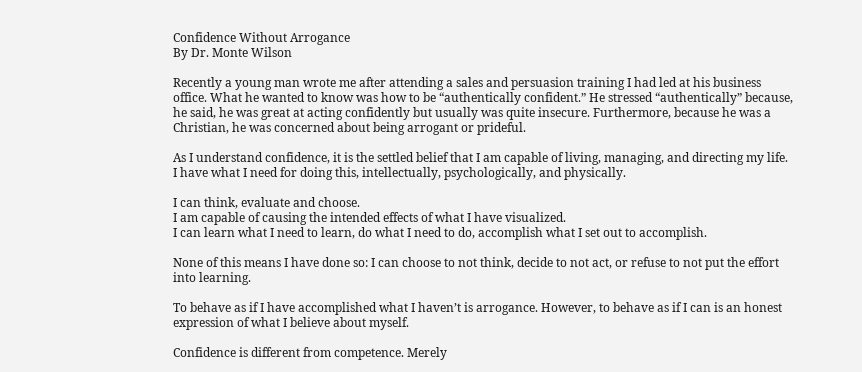Confidence Without Arrogance
By Dr. Monte Wilson

Recently a young man wrote me after attending a sales and persuasion training I had led at his business office. What he wanted to know was how to be “authentically confident.” He stressed “authentically” because, he said, he was great at acting confidently but usually was quite insecure. Furthermore, because he was a Christian, he was concerned about being arrogant or prideful.

As I understand confidence, it is the settled belief that I am capable of living, managing, and directing my life. I have what I need for doing this, intellectually, psychologically, and physically.

I can think, evaluate and choose.
I am capable of causing the intended effects of what I have visualized.
I can learn what I need to learn, do what I need to do, accomplish what I set out to accomplish.

None of this means I have done so: I can choose to not think, decide to not act, or refuse to not put the effort into learning.

To behave as if I have accomplished what I haven’t is arrogance. However, to behave as if I can is an honest expression of what I believe about myself.

Confidence is different from competence. Merely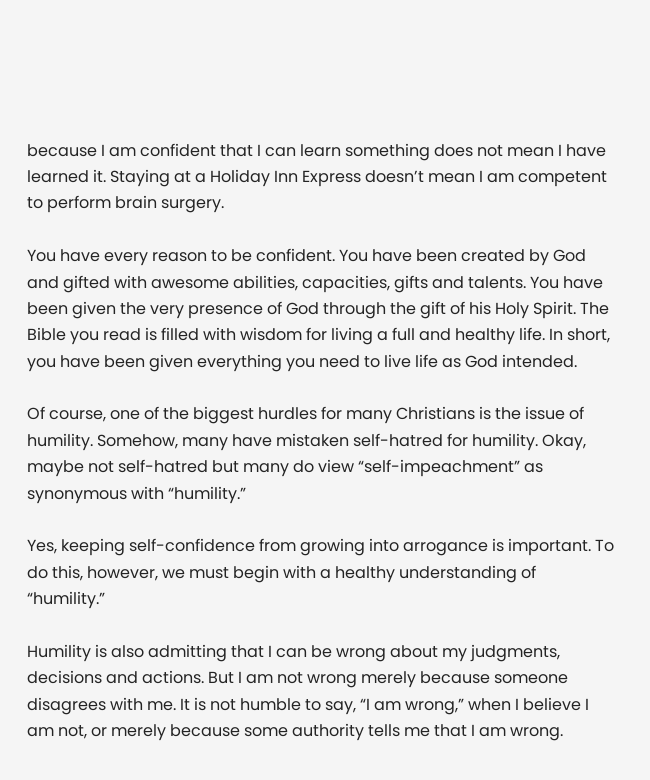because I am confident that I can learn something does not mean I have learned it. Staying at a Holiday Inn Express doesn’t mean I am competent to perform brain surgery.

You have every reason to be confident. You have been created by God and gifted with awesome abilities, capacities, gifts and talents. You have been given the very presence of God through the gift of his Holy Spirit. The Bible you read is filled with wisdom for living a full and healthy life. In short, you have been given everything you need to live life as God intended.

Of course, one of the biggest hurdles for many Christians is the issue of humility. Somehow, many have mistaken self-hatred for humility. Okay, maybe not self-hatred but many do view “self-impeachment” as synonymous with “humility.”

Yes, keeping self-confidence from growing into arrogance is important. To do this, however, we must begin with a healthy understanding of “humility.”

Humility is also admitting that I can be wrong about my judgments, decisions and actions. But I am not wrong merely because someone disagrees with me. It is not humble to say, “I am wrong,” when I believe I am not, or merely because some authority tells me that I am wrong.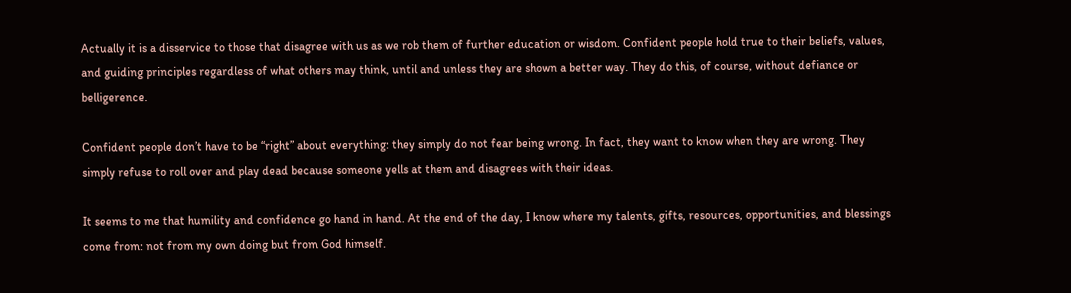Actually it is a disservice to those that disagree with us as we rob them of further education or wisdom. Confident people hold true to their beliefs, values, and guiding principles regardless of what others may think, until and unless they are shown a better way. They do this, of course, without defiance or belligerence.

Confident people don’t have to be “right” about everything: they simply do not fear being wrong. In fact, they want to know when they are wrong. They simply refuse to roll over and play dead because someone yells at them and disagrees with their ideas.

It seems to me that humility and confidence go hand in hand. At the end of the day, I know where my talents, gifts, resources, opportunities, and blessings come from: not from my own doing but from God himself.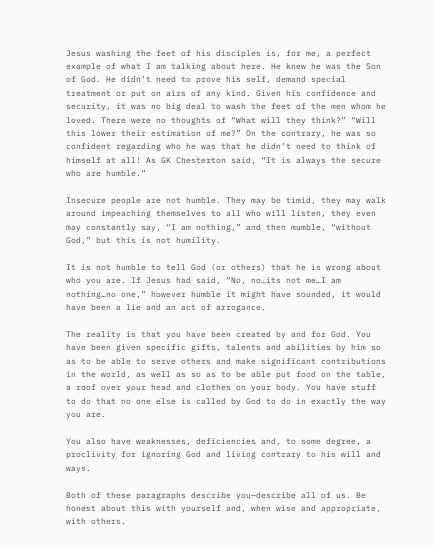Jesus washing the feet of his disciples is, for me, a perfect example of what I am talking about here. He knew he was the Son of God. He didn’t need to prove his self, demand special treatment or put on airs of any kind. Given his confidence and security, it was no big deal to wash the feet of the men whom he loved. There were no thoughts of “What will they think?” “Will this lower their estimation of me?” On the contrary, he was so confident regarding who he was that he didn’t need to think of himself at all! As GK Chesterton said, “It is always the secure who are humble.”

Insecure people are not humble. They may be timid, they may walk around impeaching themselves to all who will listen, they even may constantly say, “I am nothing,” and then mumble, “without God,” but this is not humility.

It is not humble to tell God (or others) that he is wrong about who you are. If Jesus had said, “No, no…its not me…I am nothing…no one,” however humble it might have sounded, it would have been a lie and an act of arrogance.

The reality is that you have been created by and for God. You have been given specific gifts, talents and abilities by him so as to be able to serve others and make significant contributions in the world, as well as so as to be able put food on the table, a roof over your head and clothes on your body. You have stuff to do that no one else is called by God to do in exactly the way you are.

You also have weaknesses, deficiencies and, to some degree, a proclivity for ignoring God and living contrary to his will and ways.

Both of these paragraphs describe you—describe all of us. Be honest about this with yourself and, when wise and appropriate, with others.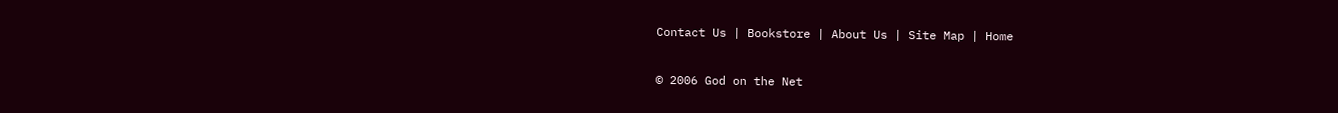Contact Us | Bookstore | About Us | Site Map | Home

© 2006 God on the Net